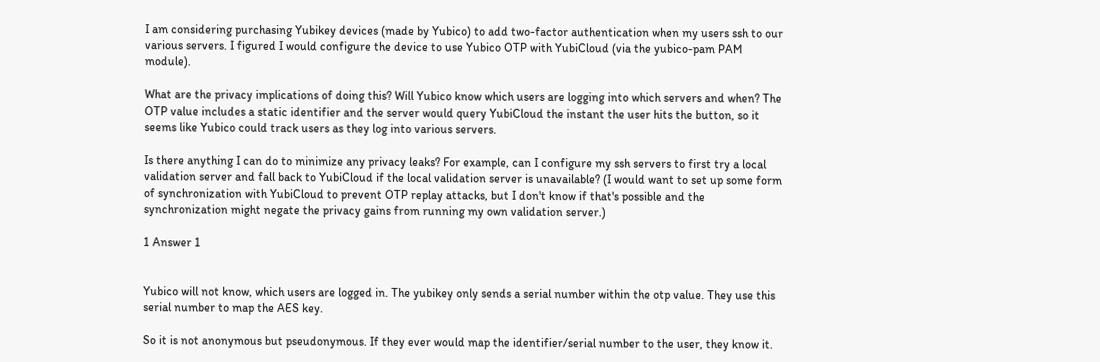I am considering purchasing Yubikey devices (made by Yubico) to add two-factor authentication when my users ssh to our various servers. I figured I would configure the device to use Yubico OTP with YubiCloud (via the yubico-pam PAM module).

What are the privacy implications of doing this? Will Yubico know which users are logging into which servers and when? The OTP value includes a static identifier and the server would query YubiCloud the instant the user hits the button, so it seems like Yubico could track users as they log into various servers.

Is there anything I can do to minimize any privacy leaks? For example, can I configure my ssh servers to first try a local validation server and fall back to YubiCloud if the local validation server is unavailable? (I would want to set up some form of synchronization with YubiCloud to prevent OTP replay attacks, but I don't know if that's possible and the synchronization might negate the privacy gains from running my own validation server.)

1 Answer 1


Yubico will not know, which users are logged in. The yubikey only sends a serial number within the otp value. They use this serial number to map the AES key.

So it is not anonymous but pseudonymous. If they ever would map the identifier/serial number to the user, they know it.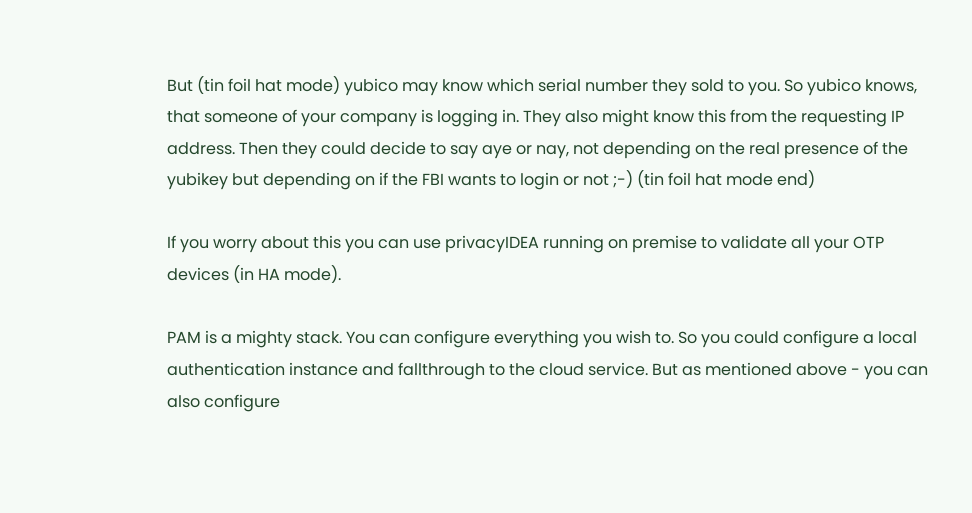But (tin foil hat mode) yubico may know which serial number they sold to you. So yubico knows, that someone of your company is logging in. They also might know this from the requesting IP address. Then they could decide to say aye or nay, not depending on the real presence of the yubikey but depending on if the FBI wants to login or not ;-) (tin foil hat mode end)

If you worry about this you can use privacyIDEA running on premise to validate all your OTP devices (in HA mode).

PAM is a mighty stack. You can configure everything you wish to. So you could configure a local authentication instance and fallthrough to the cloud service. But as mentioned above - you can also configure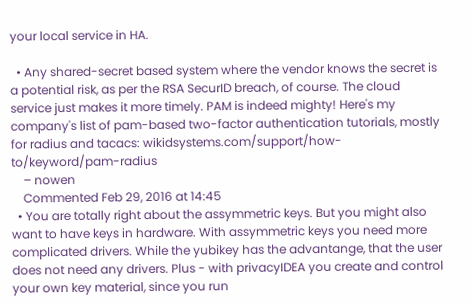your local service in HA.

  • Any shared-secret based system where the vendor knows the secret is a potential risk, as per the RSA SecurID breach, of course. The cloud service just makes it more timely. PAM is indeed mighty! Here's my company's list of pam-based two-factor authentication tutorials, mostly for radius and tacacs: wikidsystems.com/support/how-to/keyword/pam-radius
    – nowen
    Commented Feb 29, 2016 at 14:45
  • You are totally right about the assymmetric keys. But you might also want to have keys in hardware. With assymmetric keys you need more complicated drivers. While the yubikey has the advantange, that the user does not need any drivers. Plus - with privacyIDEA you create and control your own key material, since you run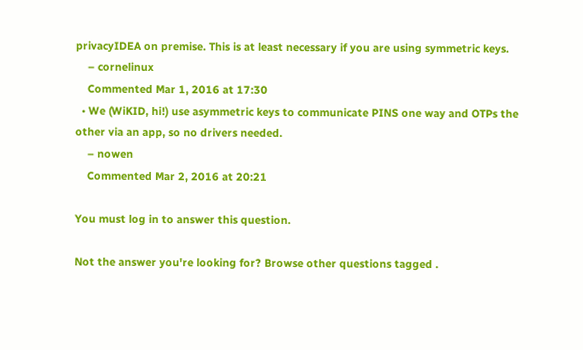privacyIDEA on premise. This is at least necessary if you are using symmetric keys.
    – cornelinux
    Commented Mar 1, 2016 at 17:30
  • We (WiKID, hi!) use asymmetric keys to communicate PINS one way and OTPs the other via an app, so no drivers needed.
    – nowen
    Commented Mar 2, 2016 at 20:21

You must log in to answer this question.

Not the answer you're looking for? Browse other questions tagged .